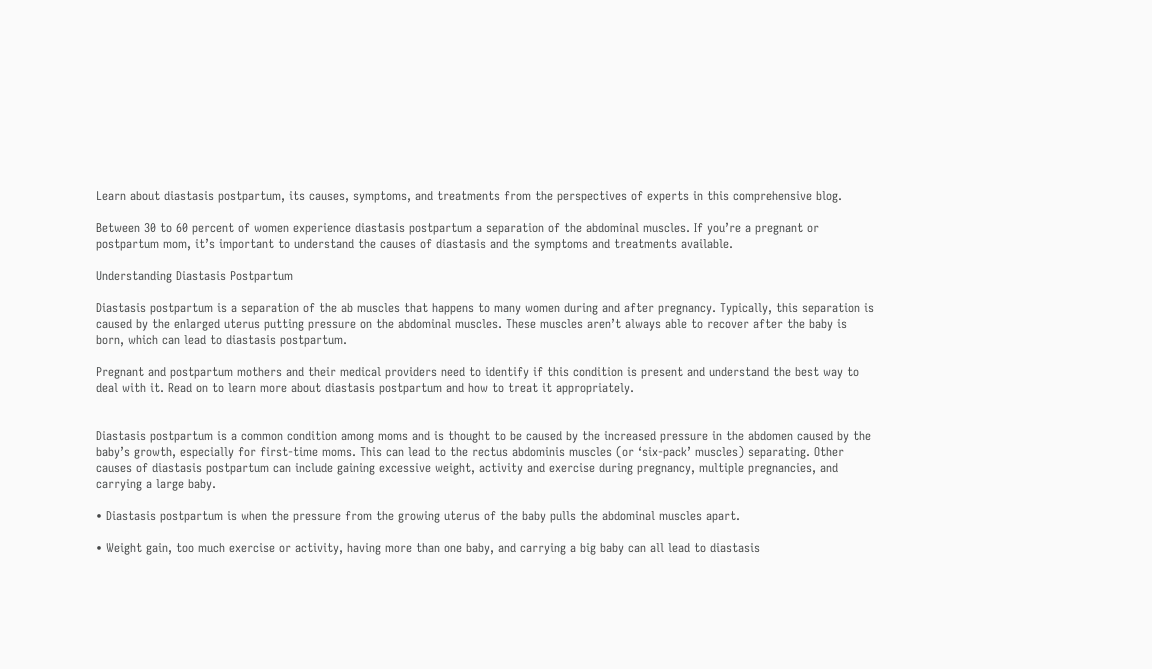Learn about diastasis postpartum, its causes, symptoms, and treatments from the perspectives of experts in this comprehensive blog.

Between 30 to 60 percent of women experience diastasis postpartum a separation of the abdominal muscles. If you’re a pregnant or postpartum mom, it’s important to understand the causes of diastasis and the symptoms and treatments available.

Understanding Diastasis Postpartum

Diastasis postpartum is a separation of the ab muscles that happens to many women during and after pregnancy. Typically, this separation is caused by the enlarged uterus putting pressure on the abdominal muscles. These muscles aren’t always able to recover after the baby is born, which can lead to diastasis postpartum.

Pregnant and postpartum mothers and their medical providers need to identify if this condition is present and understand the best way to deal with it. Read on to learn more about diastasis postpartum and how to treat it appropriately.


Diastasis postpartum is a common condition among moms and is thought to be caused by the increased pressure in the abdomen caused by the baby’s growth, especially for first-time moms. This can lead to the rectus abdominis muscles (or ‘six-pack’ muscles) separating. Other causes of diastasis postpartum can include gaining excessive weight, activity and exercise during pregnancy, multiple pregnancies, and carrying a large baby.

• Diastasis postpartum is when the pressure from the growing uterus of the baby pulls the abdominal muscles apart.

• Weight gain, too much exercise or activity, having more than one baby, and carrying a big baby can all lead to diastasis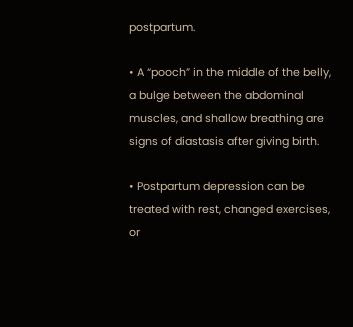postpartum.

• A “pooch” in the middle of the belly, a bulge between the abdominal muscles, and shallow breathing are signs of diastasis after giving birth.

• Postpartum depression can be treated with rest, changed exercises, or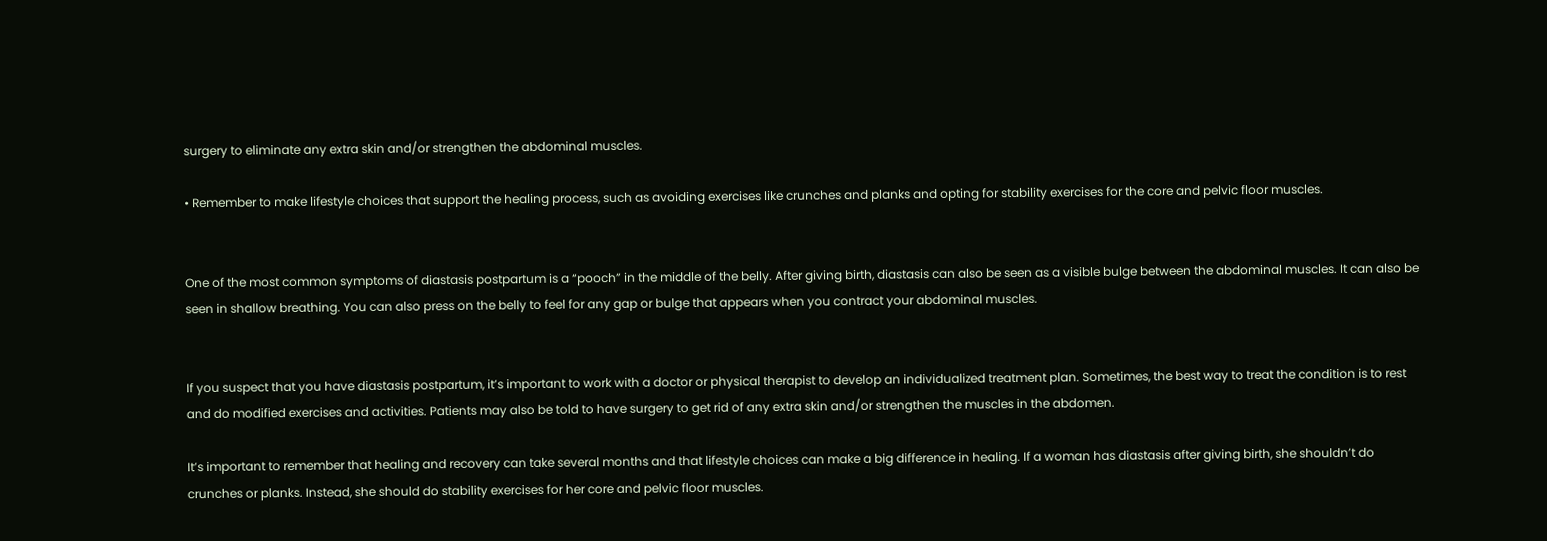surgery to eliminate any extra skin and/or strengthen the abdominal muscles.

• Remember to make lifestyle choices that support the healing process, such as avoiding exercises like crunches and planks and opting for stability exercises for the core and pelvic floor muscles.


One of the most common symptoms of diastasis postpartum is a “pooch” in the middle of the belly. After giving birth, diastasis can also be seen as a visible bulge between the abdominal muscles. It can also be seen in shallow breathing. You can also press on the belly to feel for any gap or bulge that appears when you contract your abdominal muscles.


If you suspect that you have diastasis postpartum, it’s important to work with a doctor or physical therapist to develop an individualized treatment plan. Sometimes, the best way to treat the condition is to rest and do modified exercises and activities. Patients may also be told to have surgery to get rid of any extra skin and/or strengthen the muscles in the abdomen.

It’s important to remember that healing and recovery can take several months and that lifestyle choices can make a big difference in healing. If a woman has diastasis after giving birth, she shouldn’t do crunches or planks. Instead, she should do stability exercises for her core and pelvic floor muscles.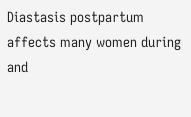Diastasis postpartum affects many women during and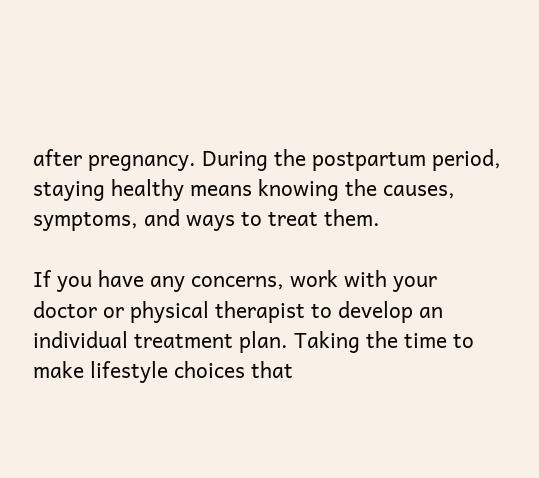after pregnancy. During the postpartum period, staying healthy means knowing the causes, symptoms, and ways to treat them.

If you have any concerns, work with your doctor or physical therapist to develop an individual treatment plan. Taking the time to make lifestyle choices that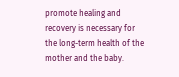promote healing and recovery is necessary for the long-term health of the mother and the baby.